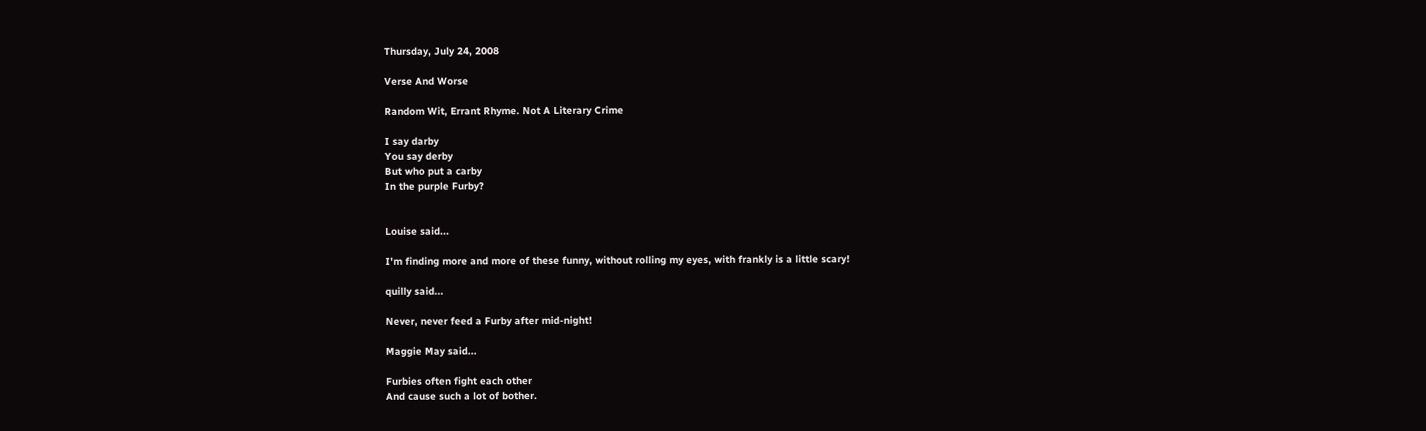Thursday, July 24, 2008

Verse And Worse

Random Wit, Errant Rhyme. Not A Literary Crime

I say darby
You say derby
But who put a carby
In the purple Furby?


Louise said...

I'm finding more and more of these funny, without rolling my eyes, with frankly is a little scary!

quilly said...

Never, never feed a Furby after mid-night!

Maggie May said...

Furbies often fight each other
And cause such a lot of bother.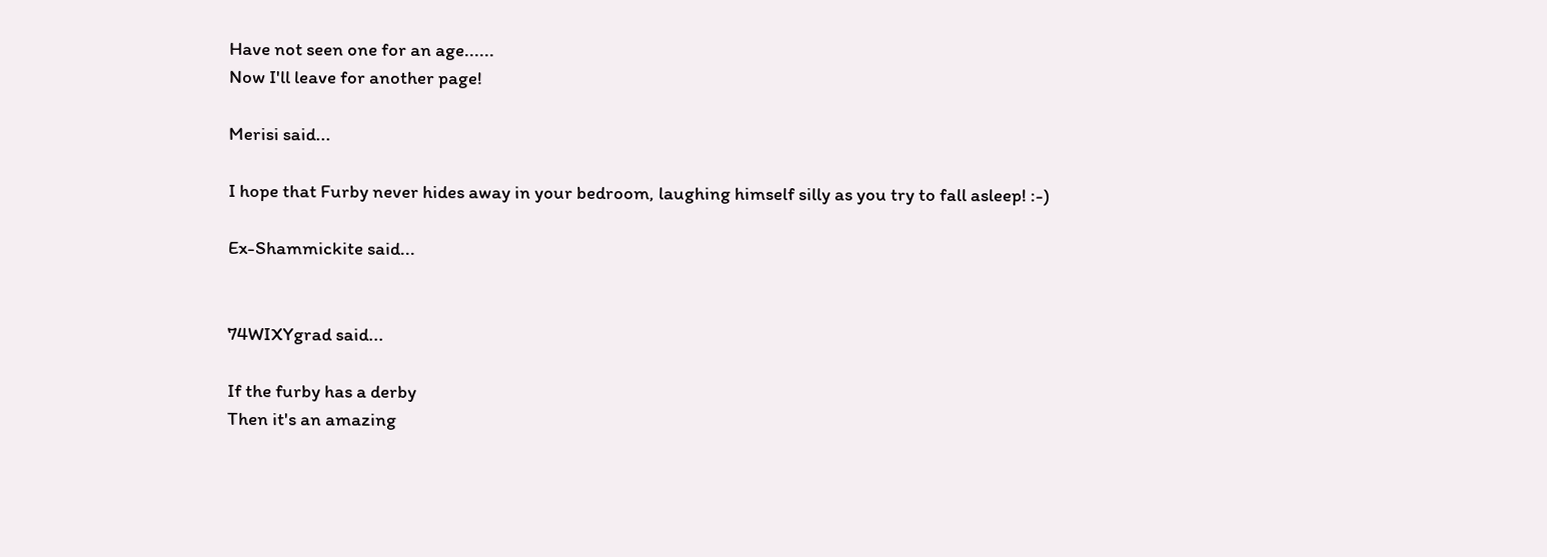Have not seen one for an age......
Now I'll leave for another page!

Merisi said...

I hope that Furby never hides away in your bedroom, laughing himself silly as you try to fall asleep! :-)

Ex-Shammickite said...


74WIXYgrad said...

If the furby has a derby
Then it's an amazing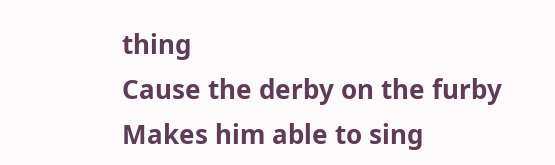thing
Cause the derby on the furby
Makes him able to sing